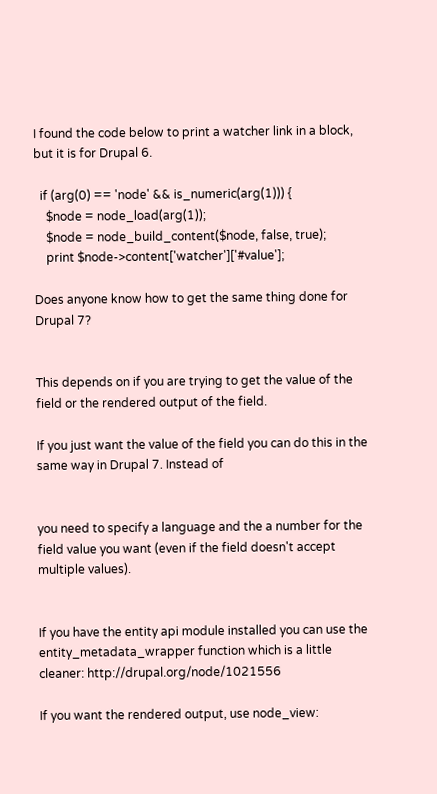I found the code below to print a watcher link in a block, but it is for Drupal 6.

  if (arg(0) == 'node' && is_numeric(arg(1))) {
    $node = node_load(arg(1));
    $node = node_build_content($node, false, true);
    print $node->content['watcher']['#value'];

Does anyone know how to get the same thing done for Drupal 7?


This depends on if you are trying to get the value of the field or the rendered output of the field.

If you just want the value of the field you can do this in the same way in Drupal 7. Instead of


you need to specify a language and the a number for the field value you want (even if the field doesn't accept multiple values).


If you have the entity api module installed you can use the entity_metadata_wrapper function which is a little cleaner: http://drupal.org/node/1021556

If you want the rendered output, use node_view: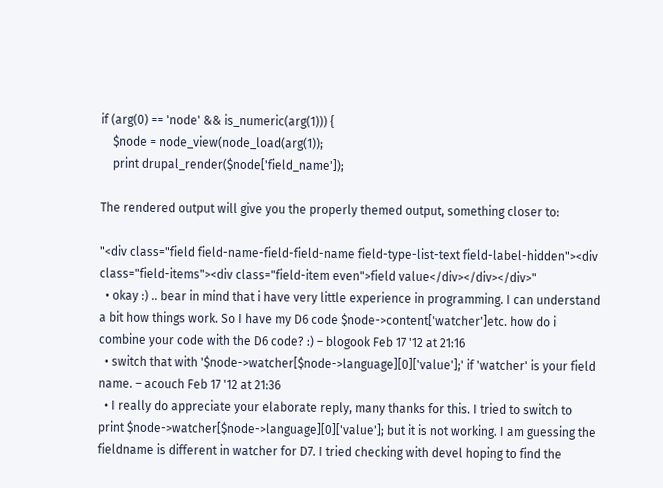if (arg(0) == 'node' && is_numeric(arg(1))) {
    $node = node_view(node_load(arg(1));
    print drupal_render($node['field_name']);

The rendered output will give you the properly themed output, something closer to:

"<div class="field field-name-field-field-name field-type-list-text field-label-hidden"><div class="field-items"><div class="field-item even">field value</div></div></div>"
  • okay :) .. bear in mind that i have very little experience in programming. I can understand a bit how things work. So I have my D6 code $node->content['watcher']etc. how do i combine your code with the D6 code? :) – blogook Feb 17 '12 at 21:16
  • switch that with '$node->watcher[$node->language][0]['value'];' if 'watcher' is your field name. – acouch Feb 17 '12 at 21:36
  • I really do appreciate your elaborate reply, many thanks for this. I tried to switch to print $node->watcher[$node->language][0]['value']; but it is not working. I am guessing the fieldname is different in watcher for D7. I tried checking with devel hoping to find the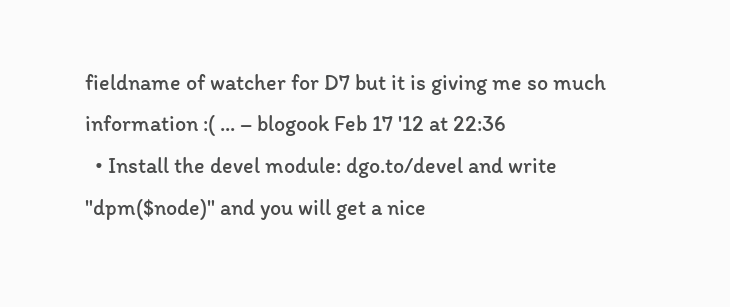fieldname of watcher for D7 but it is giving me so much information :( ... – blogook Feb 17 '12 at 22:36
  • Install the devel module: dgo.to/devel and write "dpm($node)" and you will get a nice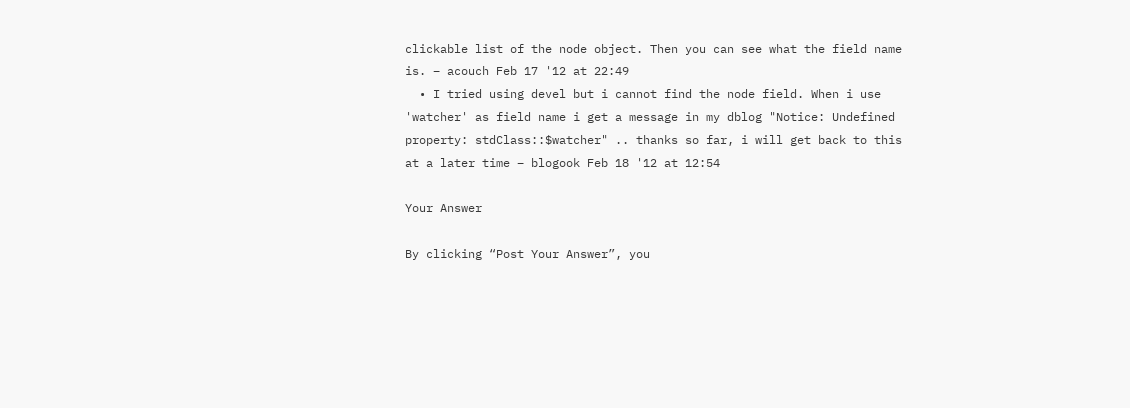clickable list of the node object. Then you can see what the field name is. – acouch Feb 17 '12 at 22:49
  • I tried using devel but i cannot find the node field. When i use 'watcher' as field name i get a message in my dblog "Notice: Undefined property: stdClass::$watcher" .. thanks so far, i will get back to this at a later time – blogook Feb 18 '12 at 12:54

Your Answer

By clicking “Post Your Answer”, you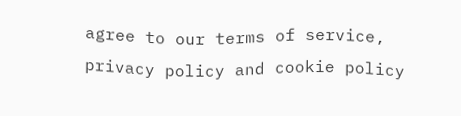agree to our terms of service, privacy policy and cookie policy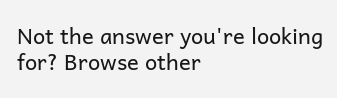Not the answer you're looking for? Browse other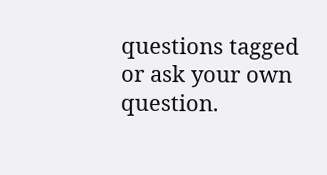questions tagged or ask your own question.